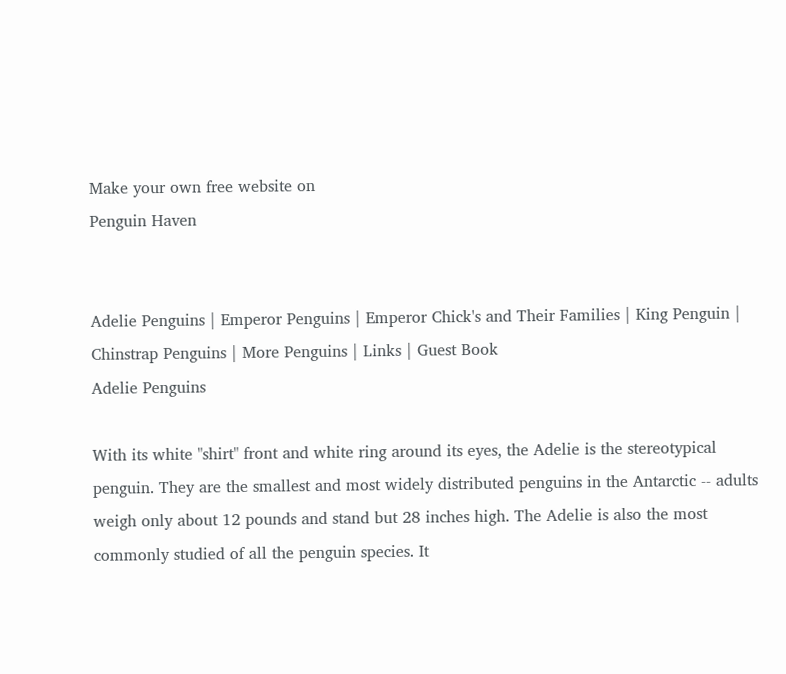Make your own free website on
Penguin Haven


Adelie Penguins | Emperor Penguins | Emperor Chick's and Their Families | King Penguin | Chinstrap Penguins | More Penguins | Links | Guest Book
Adelie Penguins

With its white "shirt" front and white ring around its eyes, the Adelie is the stereotypical penguin. They are the smallest and most widely distributed penguins in the Antarctic -- adults weigh only about 12 pounds and stand but 28 inches high. The Adelie is also the most commonly studied of all the penguin species. It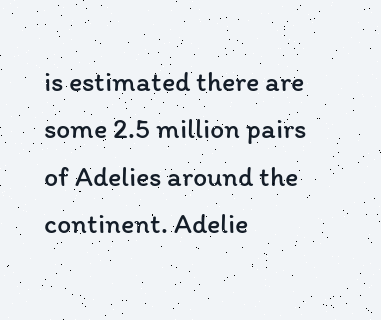is estimated there are some 2.5 million pairs of Adelies around the continent. Adelie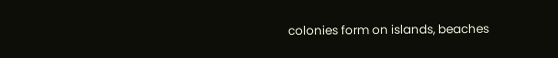colonies form on islands, beaches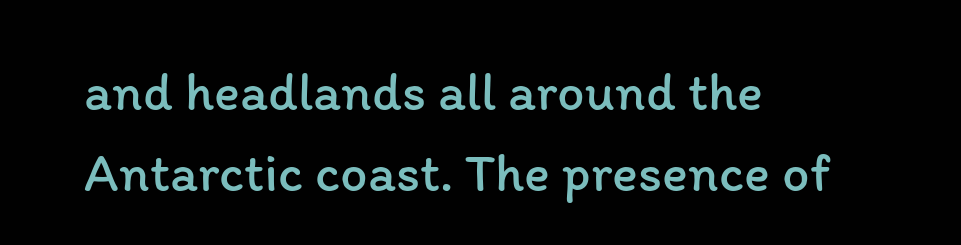and headlands all around the Antarctic coast. The presence of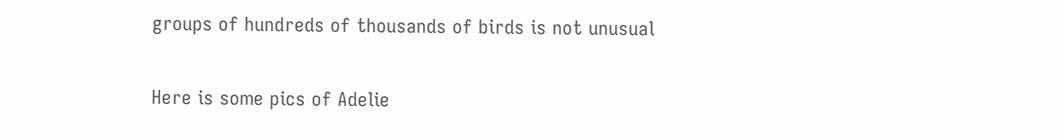groups of hundreds of thousands of birds is not unusual

Here is some pics of Adelie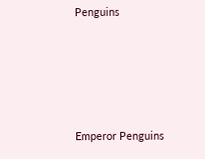Penguins





Emperor Penguins